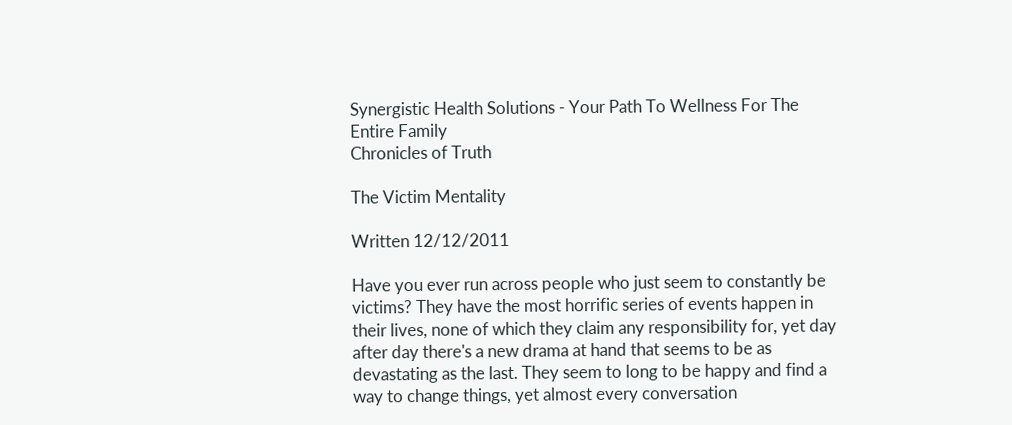Synergistic Health Solutions - Your Path To Wellness For The Entire Family
Chronicles of Truth

The Victim Mentality

Written 12/12/2011

Have you ever run across people who just seem to constantly be victims? They have the most horrific series of events happen in their lives, none of which they claim any responsibility for, yet day after day there's a new drama at hand that seems to be as devastating as the last. They seem to long to be happy and find a way to change things, yet almost every conversation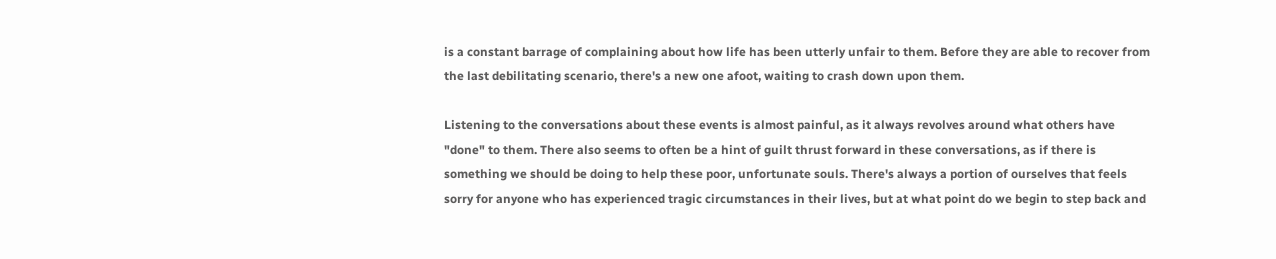is a constant barrage of complaining about how life has been utterly unfair to them. Before they are able to recover from the last debilitating scenario, there's a new one afoot, waiting to crash down upon them.

Listening to the conversations about these events is almost painful, as it always revolves around what others have "done" to them. There also seems to often be a hint of guilt thrust forward in these conversations, as if there is something we should be doing to help these poor, unfortunate souls. There's always a portion of ourselves that feels sorry for anyone who has experienced tragic circumstances in their lives, but at what point do we begin to step back and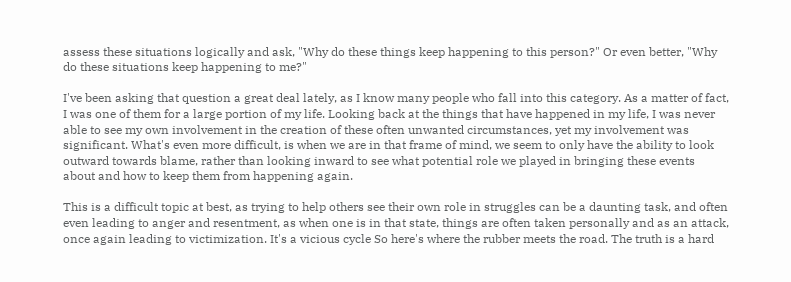assess these situations logically and ask, "Why do these things keep happening to this person?" Or even better, "Why do these situations keep happening to me?"

I've been asking that question a great deal lately, as I know many people who fall into this category. As a matter of fact, I was one of them for a large portion of my life. Looking back at the things that have happened in my life, I was never able to see my own involvement in the creation of these often unwanted circumstances, yet my involvement was significant. What's even more difficult, is when we are in that frame of mind, we seem to only have the ability to look outward towards blame, rather than looking inward to see what potential role we played in bringing these events about and how to keep them from happening again.

This is a difficult topic at best, as trying to help others see their own role in struggles can be a daunting task, and often even leading to anger and resentment, as when one is in that state, things are often taken personally and as an attack, once again leading to victimization. It's a vicious cycle So here's where the rubber meets the road. The truth is a hard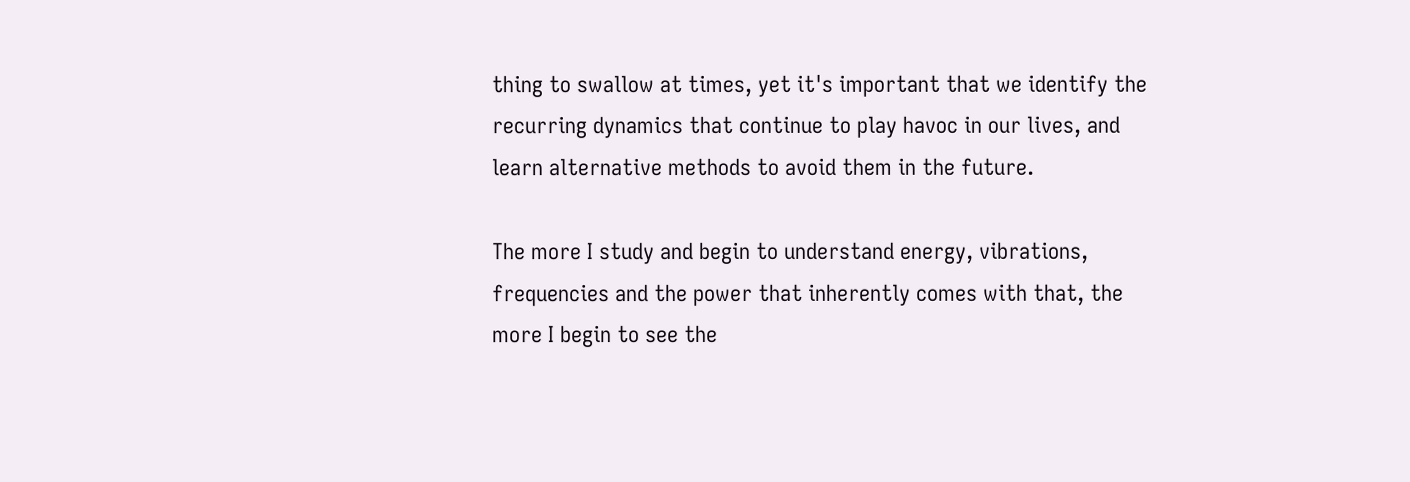thing to swallow at times, yet it's important that we identify the recurring dynamics that continue to play havoc in our lives, and learn alternative methods to avoid them in the future.

The more I study and begin to understand energy, vibrations, frequencies and the power that inherently comes with that, the more I begin to see the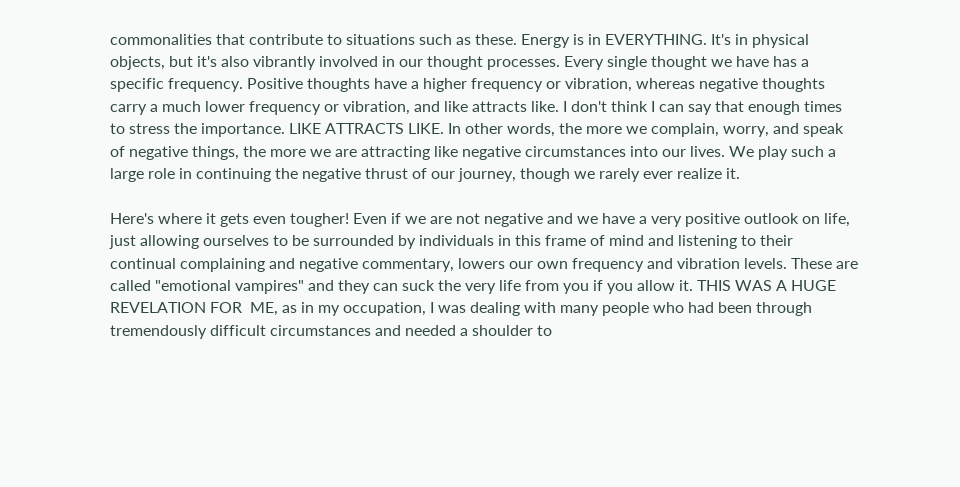commonalities that contribute to situations such as these. Energy is in EVERYTHING. It's in physical objects, but it's also vibrantly involved in our thought processes. Every single thought we have has a specific frequency. Positive thoughts have a higher frequency or vibration, whereas negative thoughts carry a much lower frequency or vibration, and like attracts like. I don't think I can say that enough times to stress the importance. LIKE ATTRACTS LIKE. In other words, the more we complain, worry, and speak of negative things, the more we are attracting like negative circumstances into our lives. We play such a large role in continuing the negative thrust of our journey, though we rarely ever realize it.

Here's where it gets even tougher! Even if we are not negative and we have a very positive outlook on life, just allowing ourselves to be surrounded by individuals in this frame of mind and listening to their continual complaining and negative commentary, lowers our own frequency and vibration levels. These are called "emotional vampires" and they can suck the very life from you if you allow it. THIS WAS A HUGE REVELATION FOR  ME, as in my occupation, I was dealing with many people who had been through tremendously difficult circumstances and needed a shoulder to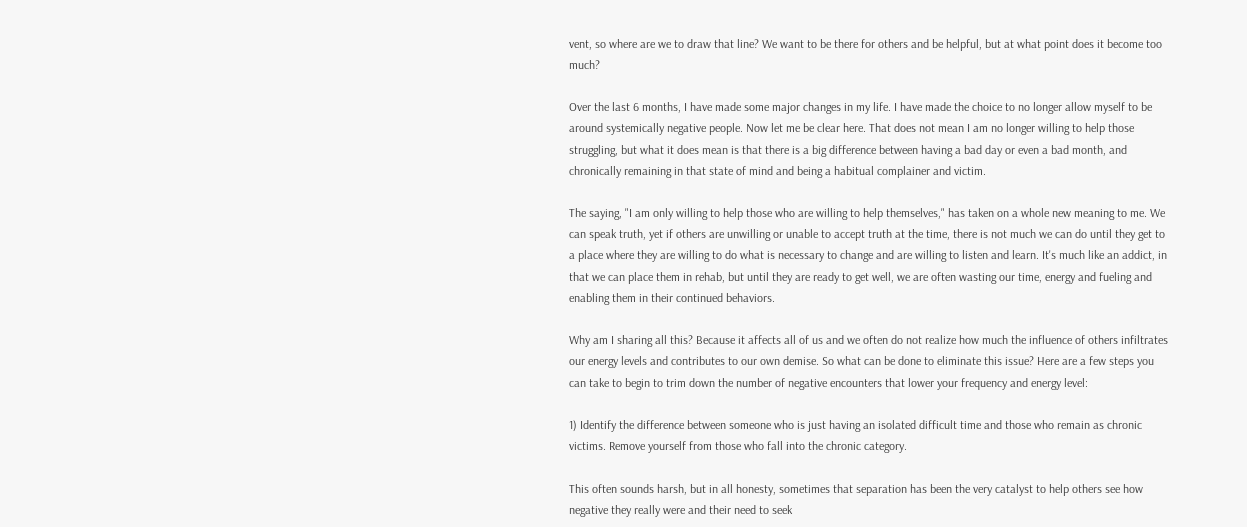vent, so where are we to draw that line? We want to be there for others and be helpful, but at what point does it become too much?

Over the last 6 months, I have made some major changes in my life. I have made the choice to no longer allow myself to be around systemically negative people. Now let me be clear here. That does not mean I am no longer willing to help those struggling, but what it does mean is that there is a big difference between having a bad day or even a bad month, and chronically remaining in that state of mind and being a habitual complainer and victim.

The saying, "I am only willing to help those who are willing to help themselves," has taken on a whole new meaning to me. We can speak truth, yet if others are unwilling or unable to accept truth at the time, there is not much we can do until they get to a place where they are willing to do what is necessary to change and are willing to listen and learn. It's much like an addict, in that we can place them in rehab, but until they are ready to get well, we are often wasting our time, energy and fueling and enabling them in their continued behaviors.

Why am I sharing all this? Because it affects all of us and we often do not realize how much the influence of others infiltrates our energy levels and contributes to our own demise. So what can be done to eliminate this issue? Here are a few steps you can take to begin to trim down the number of negative encounters that lower your frequency and energy level:

1) Identify the difference between someone who is just having an isolated difficult time and those who remain as chronic victims. Remove yourself from those who fall into the chronic category.

This often sounds harsh, but in all honesty, sometimes that separation has been the very catalyst to help others see how negative they really were and their need to seek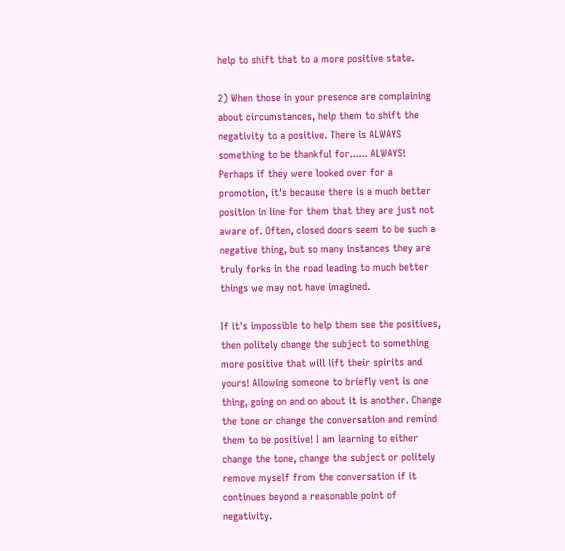help to shift that to a more positive state.

2) When those in your presence are complaining about circumstances, help them to shift the negativity to a positive. There is ALWAYS something to be thankful for...... ALWAYS! Perhaps if they were looked over for a promotion, it's because there is a much better position in line for them that they are just not aware of. Often, closed doors seem to be such a negative thing, but so many instances they are truly forks in the road leading to much better things we may not have imagined.

If it's impossible to help them see the positives, then politely change the subject to something more positive that will lift their spirits and yours! Allowing someone to briefly vent is one thing, going on and on about it is another. Change the tone or change the conversation and remind them to be positive! I am learning to either change the tone, change the subject or politely remove myself from the conversation if it continues beyond a reasonable point of negativity.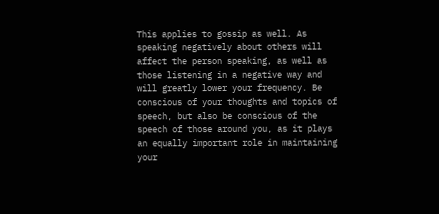This applies to gossip as well. As speaking negatively about others will affect the person speaking, as well as those listening in a negative way and will greatly lower your frequency. Be conscious of your thoughts and topics of speech, but also be conscious of the speech of those around you, as it plays an equally important role in maintaining your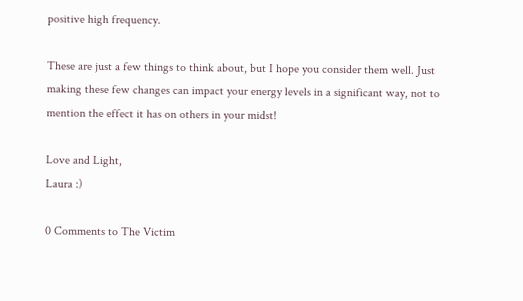positive high frequency.

These are just a few things to think about, but I hope you consider them well. Just making these few changes can impact your energy levels in a significant way, not to mention the effect it has on others in your midst!

Love and Light,
Laura :)

0 Comments to The Victim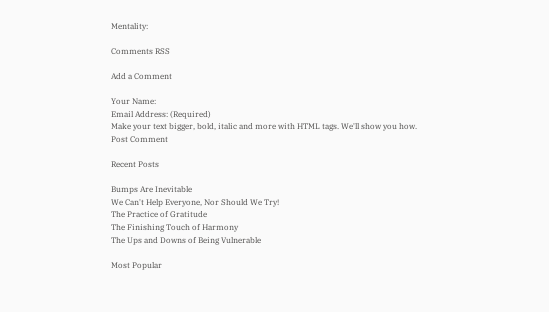Mentality:

Comments RSS

Add a Comment

Your Name:
Email Address: (Required)
Make your text bigger, bold, italic and more with HTML tags. We'll show you how.
Post Comment

Recent Posts

Bumps Are Inevitable
We Can't Help Everyone, Nor Should We Try!
The Practice of Gratitude
The Finishing Touch of Harmony
The Ups and Downs of Being Vulnerable

Most Popular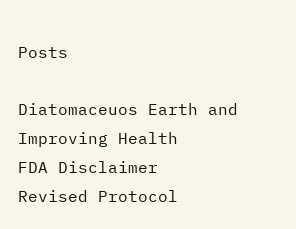Posts

Diatomaceuos Earth and Improving Health
FDA Disclaimer
Revised Protocol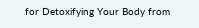for Detoxifying Your Body from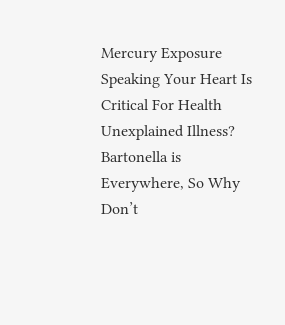Mercury Exposure
Speaking Your Heart Is Critical For Health
Unexplained Illness? Bartonella is Everywhere, So Why Don’t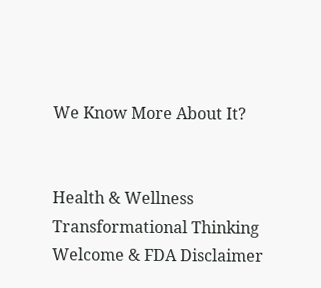We Know More About It?


Health & Wellness
Transformational Thinking
Welcome & FDA Disclaimer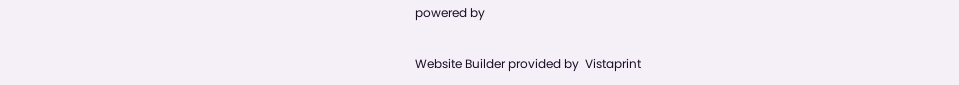powered by

Website Builder provided by  Vistaprint